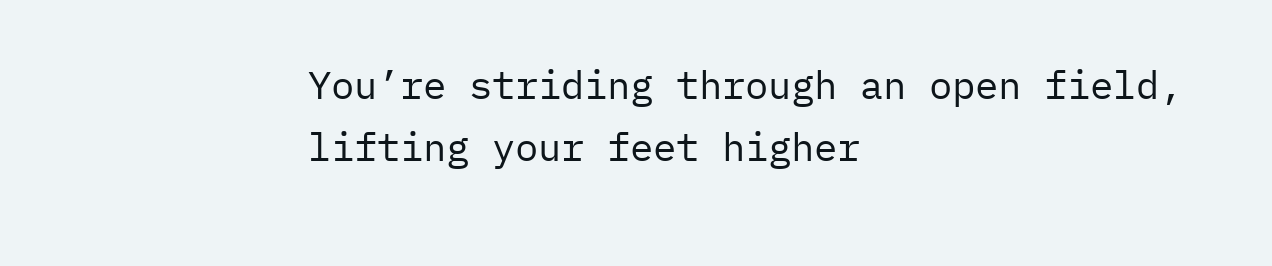You’re striding through an open field, lifting your feet higher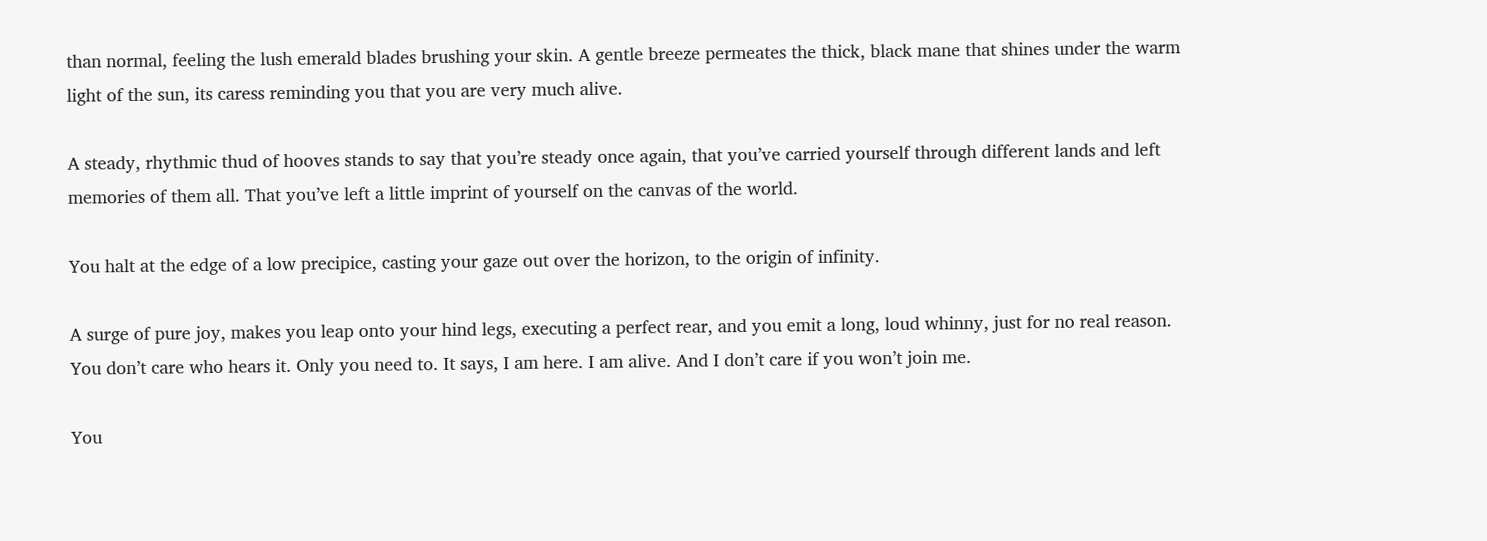than normal, feeling the lush emerald blades brushing your skin. A gentle breeze permeates the thick, black mane that shines under the warm light of the sun, its caress reminding you that you are very much alive.

A steady, rhythmic thud of hooves stands to say that you’re steady once again, that you’ve carried yourself through different lands and left memories of them all. That you’ve left a little imprint of yourself on the canvas of the world.

You halt at the edge of a low precipice, casting your gaze out over the horizon, to the origin of infinity.

A surge of pure joy, makes you leap onto your hind legs, executing a perfect rear, and you emit a long, loud whinny, just for no real reason. You don’t care who hears it. Only you need to. It says, I am here. I am alive. And I don’t care if you won’t join me.

You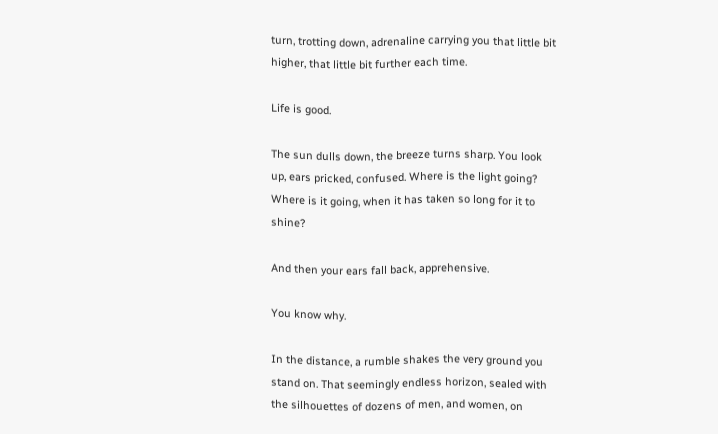turn, trotting down, adrenaline carrying you that little bit higher, that little bit further each time.

Life is good.

The sun dulls down, the breeze turns sharp. You look up, ears pricked, confused. Where is the light going? Where is it going, when it has taken so long for it to shine?

And then your ears fall back, apprehensive.

You know why.

In the distance, a rumble shakes the very ground you stand on. That seemingly endless horizon, sealed with the silhouettes of dozens of men, and women, on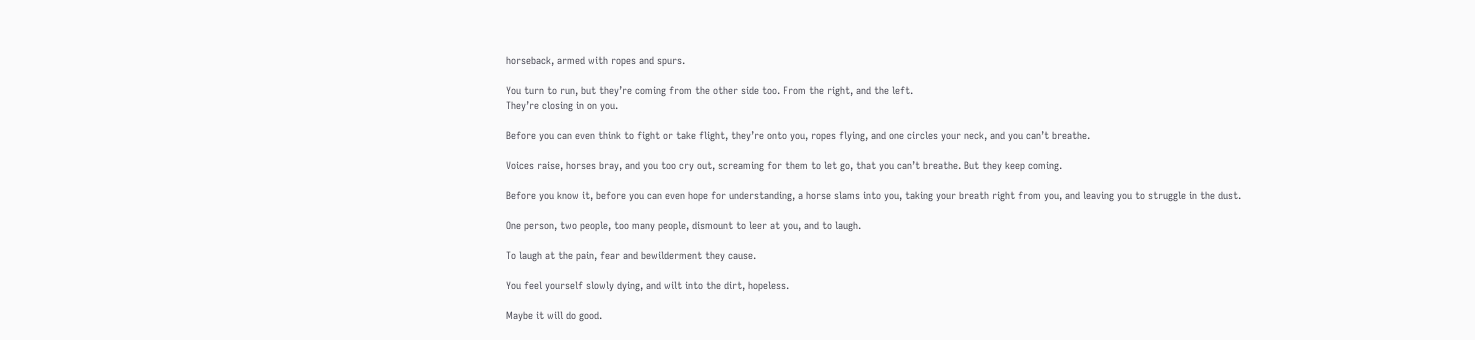horseback, armed with ropes and spurs.

You turn to run, but they’re coming from the other side too. From the right, and the left.
They’re closing in on you.

Before you can even think to fight or take flight, they’re onto you, ropes flying, and one circles your neck, and you can’t breathe.

Voices raise, horses bray, and you too cry out, screaming for them to let go, that you can’t breathe. But they keep coming.

Before you know it, before you can even hope for understanding, a horse slams into you, taking your breath right from you, and leaving you to struggle in the dust.

One person, two people, too many people, dismount to leer at you, and to laugh.

To laugh at the pain, fear and bewilderment they cause.

You feel yourself slowly dying, and wilt into the dirt, hopeless.

Maybe it will do good.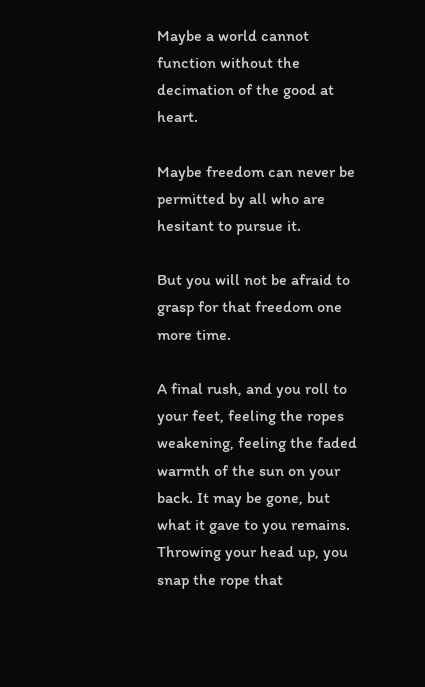Maybe a world cannot function without the decimation of the good at heart.

Maybe freedom can never be permitted by all who are hesitant to pursue it.

But you will not be afraid to grasp for that freedom one more time.

A final rush, and you roll to your feet, feeling the ropes weakening, feeling the faded warmth of the sun on your back. It may be gone, but what it gave to you remains.
Throwing your head up, you snap the rope that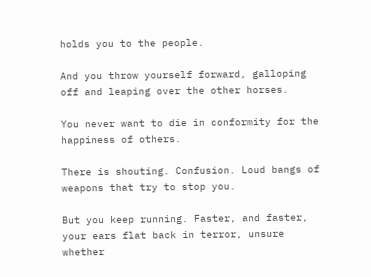holds you to the people.

And you throw yourself forward, galloping off and leaping over the other horses.

You never want to die in conformity for the happiness of others.

There is shouting. Confusion. Loud bangs of weapons that try to stop you.

But you keep running. Faster, and faster, your ears flat back in terror, unsure whether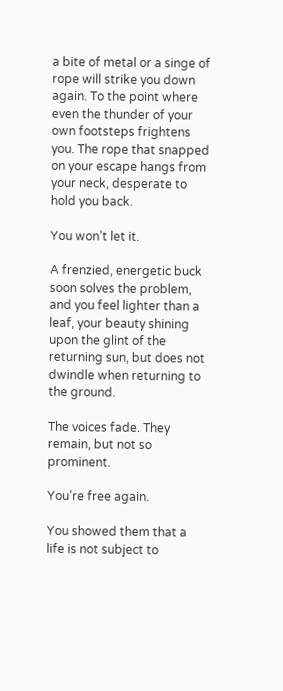a bite of metal or a singe of rope will strike you down again. To the point where even the thunder of your own footsteps frightens you. The rope that snapped on your escape hangs from your neck, desperate to hold you back.

You won’t let it.

A frenzied, energetic buck soon solves the problem, and you feel lighter than a leaf, your beauty shining upon the glint of the returning sun, but does not dwindle when returning to the ground.

The voices fade. They remain, but not so prominent.

You’re free again.

You showed them that a life is not subject to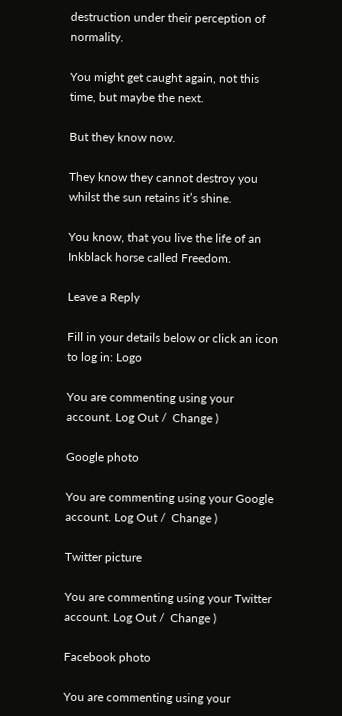destruction under their perception of normality.

You might get caught again, not this time, but maybe the next.

But they know now.

They know they cannot destroy you whilst the sun retains it’s shine.

You know, that you live the life of an Inkblack horse called Freedom.

Leave a Reply

Fill in your details below or click an icon to log in: Logo

You are commenting using your account. Log Out /  Change )

Google photo

You are commenting using your Google account. Log Out /  Change )

Twitter picture

You are commenting using your Twitter account. Log Out /  Change )

Facebook photo

You are commenting using your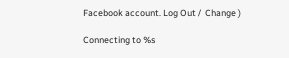Facebook account. Log Out /  Change )

Connecting to %s